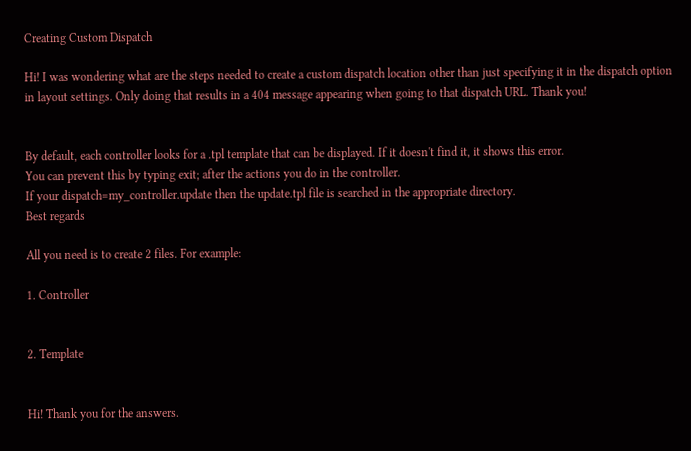Creating Custom Dispatch

Hi! I was wondering what are the steps needed to create a custom dispatch location other than just specifying it in the dispatch option in layout settings. Only doing that results in a 404 message appearing when going to that dispatch URL. Thank you!


By default, each controller looks for a .tpl template that can be displayed. If it doesn't find it, it shows this error.
You can prevent this by typing exit; after the actions you do in the controller.
If your dispatch=my_controller.update then the update.tpl file is searched in the appropriate directory.
Best regards

All you need is to create 2 files. For example:

1. Controller


2. Template


Hi! Thank you for the answers.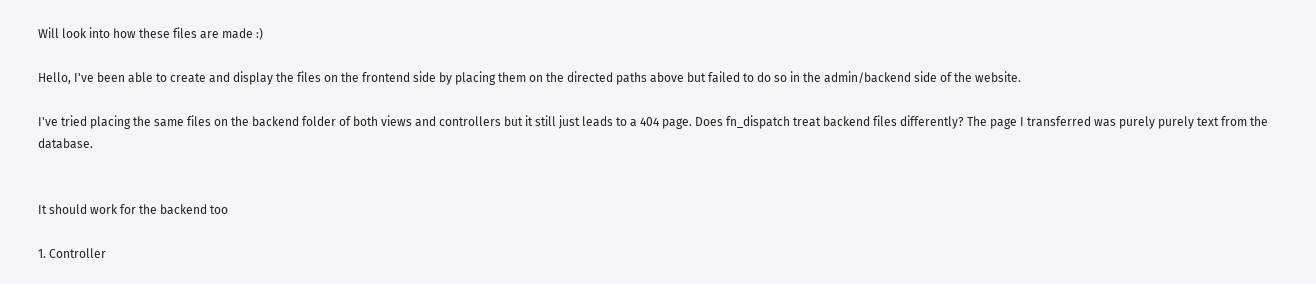Will look into how these files are made :)

Hello, I've been able to create and display the files on the frontend side by placing them on the directed paths above but failed to do so in the admin/backend side of the website.

I've tried placing the same files on the backend folder of both views and controllers but it still just leads to a 404 page. Does fn_dispatch treat backend files differently? The page I transferred was purely purely text from the database.


It should work for the backend too

1. Controller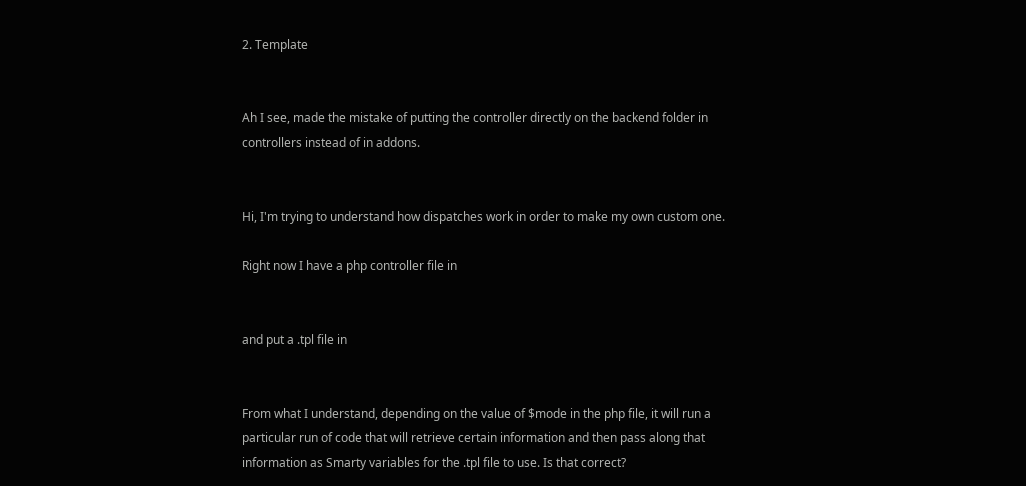2. Template


Ah I see, made the mistake of putting the controller directly on the backend folder in controllers instead of in addons.


Hi, I'm trying to understand how dispatches work in order to make my own custom one.

Right now I have a php controller file in


and put a .tpl file in


From what I understand, depending on the value of $mode in the php file, it will run a particular run of code that will retrieve certain information and then pass along that information as Smarty variables for the .tpl file to use. Is that correct?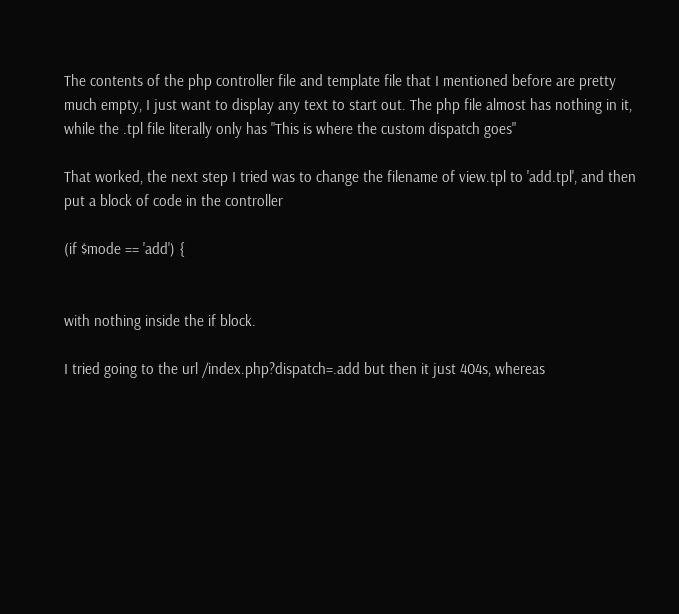The contents of the php controller file and template file that I mentioned before are pretty much empty, I just want to display any text to start out. The php file almost has nothing in it, while the .tpl file literally only has "This is where the custom dispatch goes"

That worked, the next step I tried was to change the filename of view.tpl to 'add.tpl', and then put a block of code in the controller

(if $mode == 'add') {


with nothing inside the if block.

I tried going to the url /index.php?dispatch=.add but then it just 404s, whereas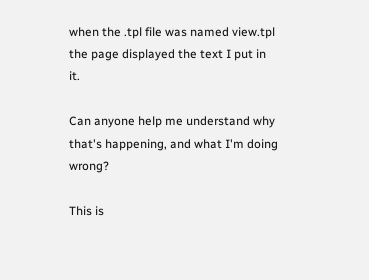when the .tpl file was named view.tpl the page displayed the text I put in it.

Can anyone help me understand why that's happening, and what I'm doing wrong?

This is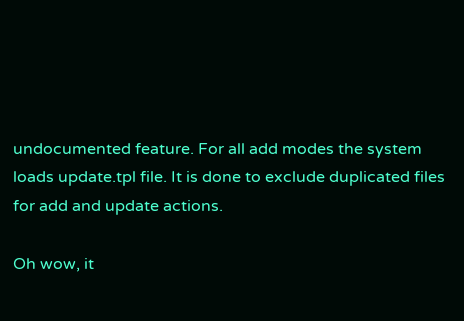undocumented feature. For all add modes the system loads update.tpl file. It is done to exclude duplicated files for add and update actions.

Oh wow, it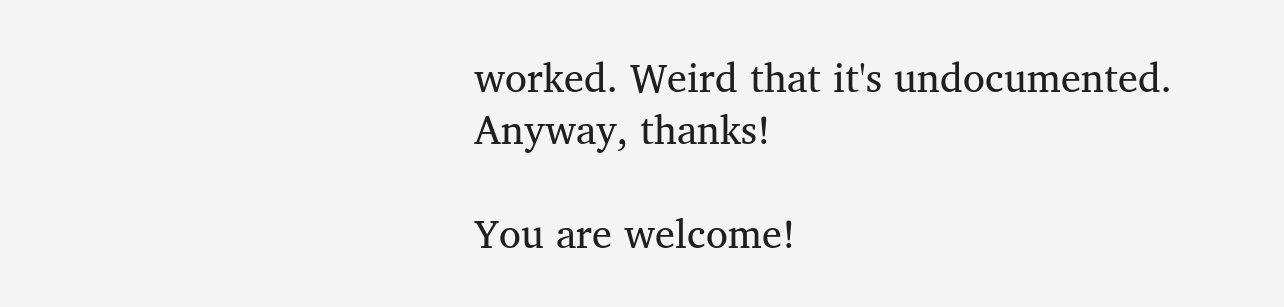worked. Weird that it's undocumented. Anyway, thanks!

You are welcome!